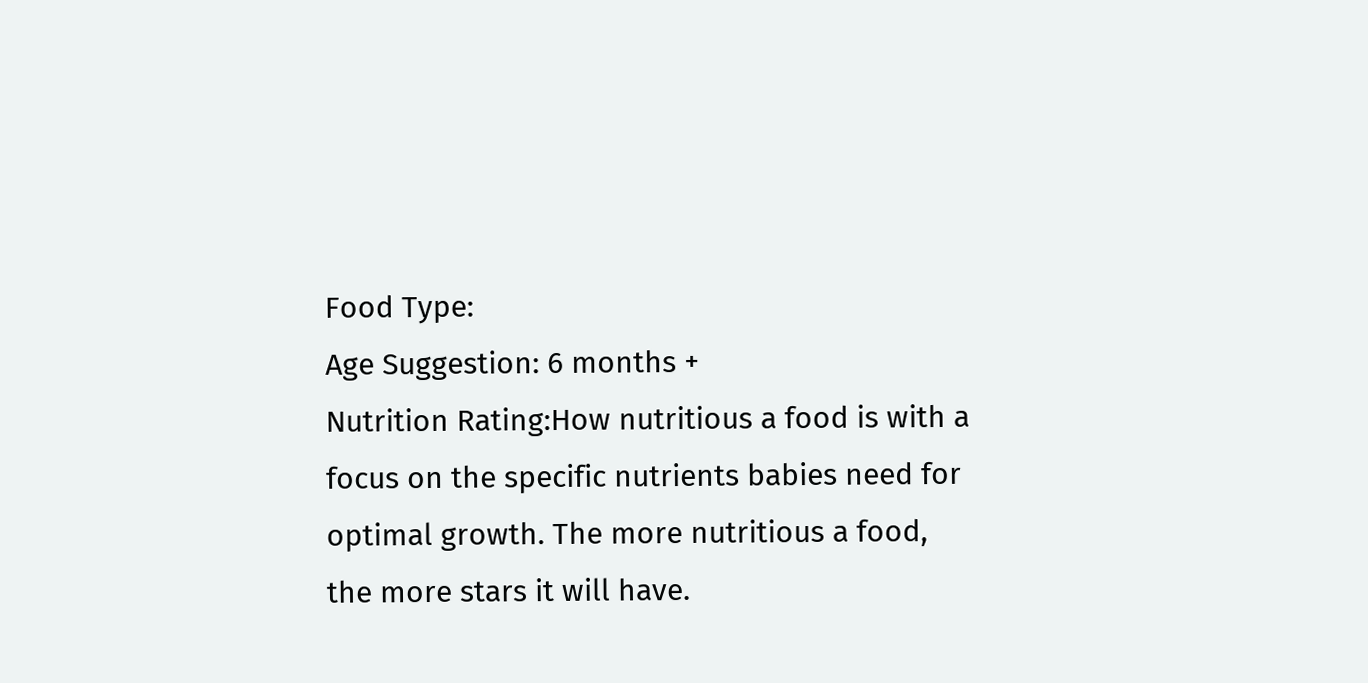Food Type:
Age Suggestion: 6 months +
Nutrition Rating:How nutritious a food is with a focus on the specific nutrients babies need for optimal growth. The more nutritious a food, the more stars it will have.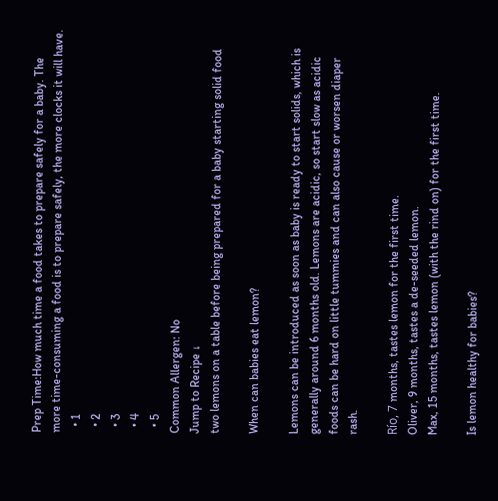Prep Time:How much time a food takes to prepare safely for a baby. The more time-consuming a food is to prepare safely, the more clocks it will have.
  • 1
  • 2
  • 3
  • 4
  • 5
Common Allergen: No
Jump to Recipe ↓
two lemons on a table before being prepared for a baby starting solid food

When can babies eat lemon?

Lemons can be introduced as soon as baby is ready to start solids, which is generally around 6 months old. Lemons are acidic, so start slow as acidic foods can be hard on little tummies and can also cause or worsen diaper rash.

Río, 7 months, tastes lemon for the first time.
Oliver, 9 months, tastes a de-seeded lemon.
Max, 15 months, tastes lemon (with the rind on) for the first time.

Is lemon healthy for babies?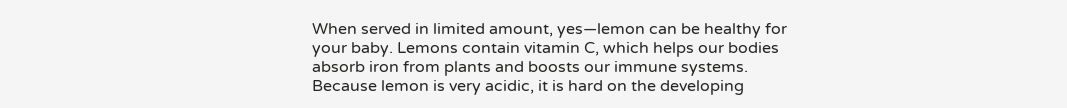When served in limited amount, yes—lemon can be healthy for your baby. Lemons contain vitamin C, which helps our bodies absorb iron from plants and boosts our immune systems. Because lemon is very acidic, it is hard on the developing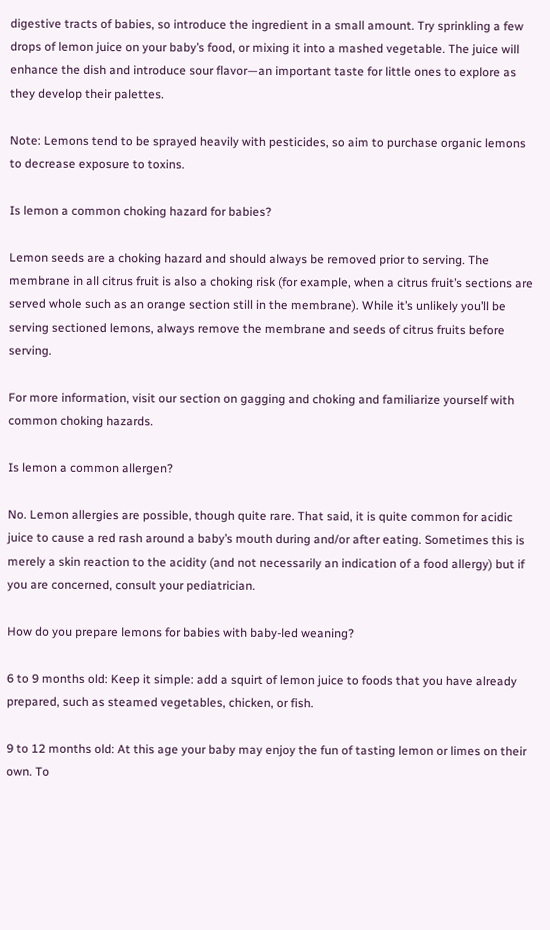digestive tracts of babies, so introduce the ingredient in a small amount. Try sprinkling a few drops of lemon juice on your baby’s food, or mixing it into a mashed vegetable. The juice will enhance the dish and introduce sour flavor—an important taste for little ones to explore as they develop their palettes.

Note: Lemons tend to be sprayed heavily with pesticides, so aim to purchase organic lemons to decrease exposure to toxins.

Is lemon a common choking hazard for babies?

Lemon seeds are a choking hazard and should always be removed prior to serving. The membrane in all citrus fruit is also a choking risk (for example, when a citrus fruit’s sections are served whole such as an orange section still in the membrane). While it’s unlikely you’ll be serving sectioned lemons, always remove the membrane and seeds of citrus fruits before serving.

For more information, visit our section on gagging and choking and familiarize yourself with common choking hazards.

Is lemon a common allergen?

No. Lemon allergies are possible, though quite rare. That said, it is quite common for acidic juice to cause a red rash around a baby’s mouth during and/or after eating. Sometimes this is merely a skin reaction to the acidity (and not necessarily an indication of a food allergy) but if you are concerned, consult your pediatrician.

How do you prepare lemons for babies with baby-led weaning?

6 to 9 months old: Keep it simple: add a squirt of lemon juice to foods that you have already prepared, such as steamed vegetables, chicken, or fish.

9 to 12 months old: At this age your baby may enjoy the fun of tasting lemon or limes on their own. To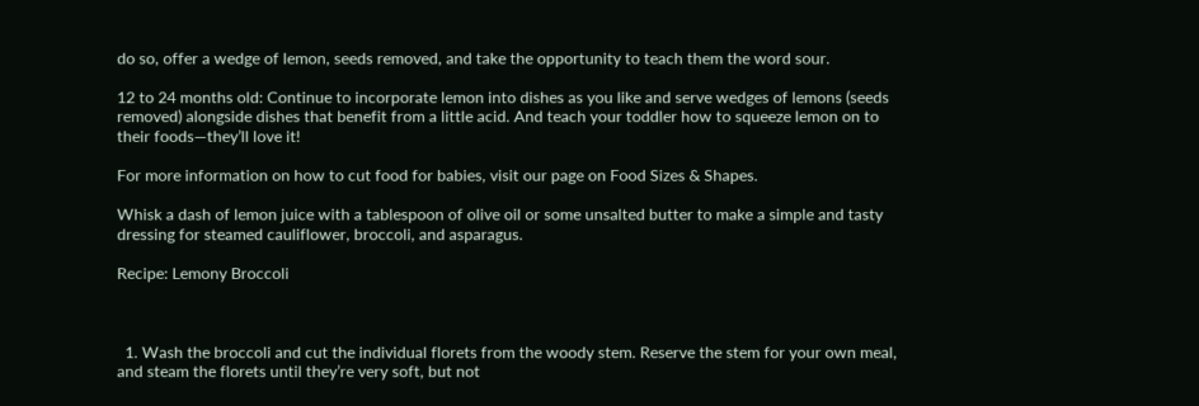do so, offer a wedge of lemon, seeds removed, and take the opportunity to teach them the word sour.

12 to 24 months old: Continue to incorporate lemon into dishes as you like and serve wedges of lemons (seeds removed) alongside dishes that benefit from a little acid. And teach your toddler how to squeeze lemon on to their foods—they’ll love it!

For more information on how to cut food for babies, visit our page on Food Sizes & Shapes.

Whisk a dash of lemon juice with a tablespoon of olive oil or some unsalted butter to make a simple and tasty dressing for steamed cauliflower, broccoli, and asparagus.

Recipe: Lemony Broccoli



  1. Wash the broccoli and cut the individual florets from the woody stem. Reserve the stem for your own meal, and steam the florets until they’re very soft, but not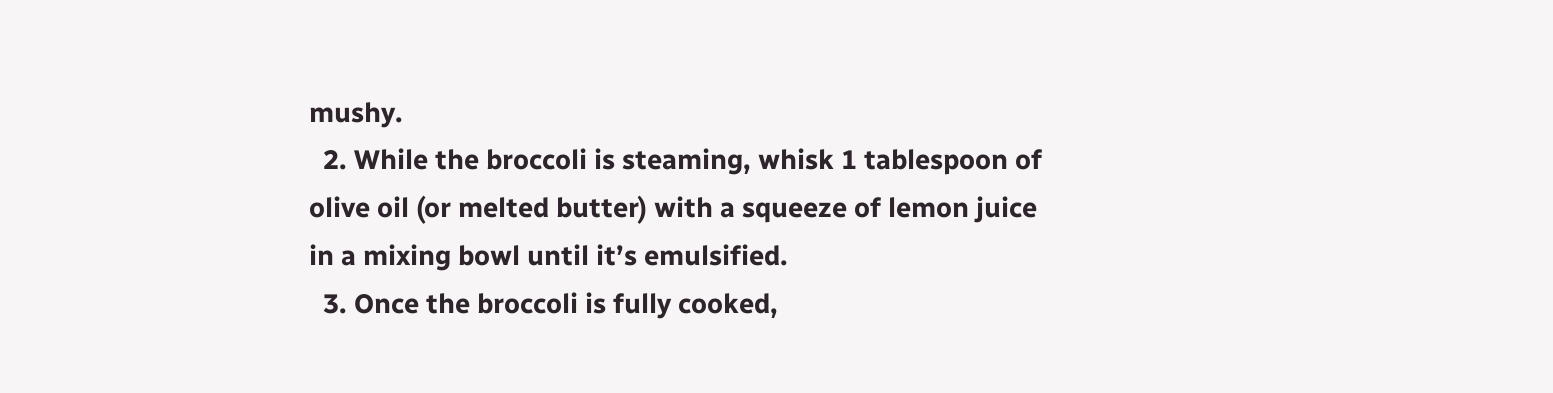mushy.
  2. While the broccoli is steaming, whisk 1 tablespoon of olive oil (or melted butter) with a squeeze of lemon juice in a mixing bowl until it’s emulsified.
  3. Once the broccoli is fully cooked,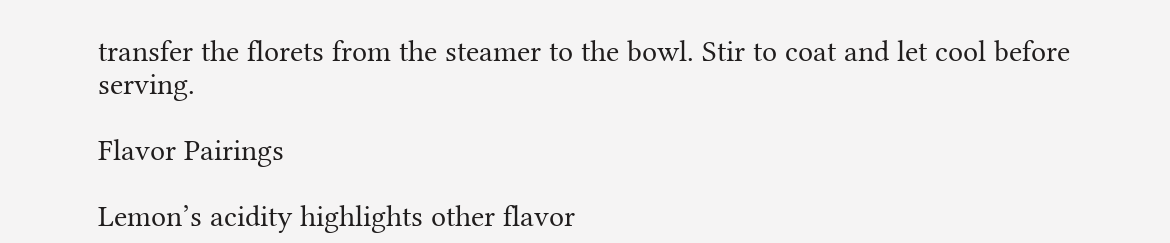transfer the florets from the steamer to the bowl. Stir to coat and let cool before serving.

Flavor Pairings

Lemon’s acidity highlights other flavor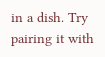in a dish. Try pairing it with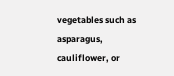vegetables such as asparagus, cauliflower, or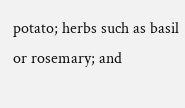potato; herbs such as basil or rosemary; and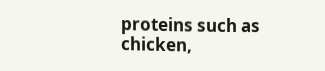proteins such as chicken,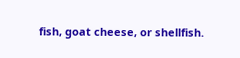fish, goat cheese, or shellfish.